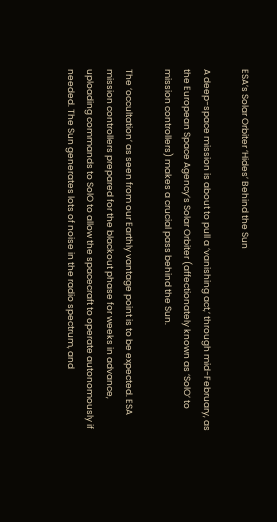ESA’s Solar Orbiter ‘Hides’ Behind the Sun

A deep-space mission is about to pull a ‘vanishing act,’ through mid-February, as the European Space Agency’s Solar Orbiter (affectionately known as ‘SolO’ to mission controllers) makes a crucial pass behind the Sun.

The ‘occultation’ as seen from our Earthly vantage point is to be expected. ESA mission controllers prepared for the blackout phase for weeks in advance, uploading commands to SolO to allow the spacecraft to operate autonomously if needed. The Sun generates lots of noise in the radio spectrum, and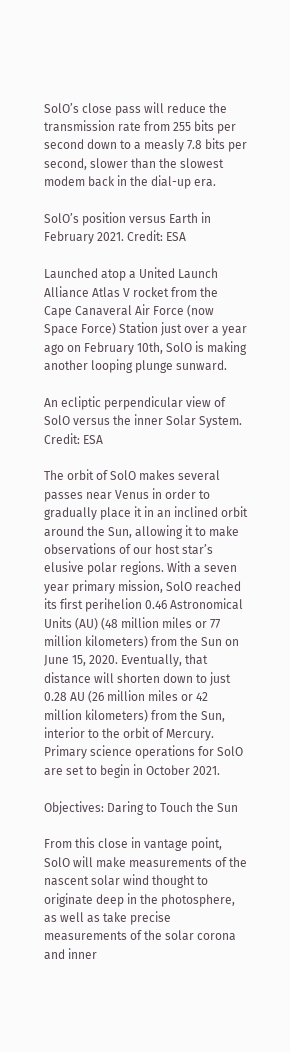SolO’s close pass will reduce the transmission rate from 255 bits per second down to a measly 7.8 bits per second, slower than the slowest modem back in the dial-up era.

SolO’s position versus Earth in February 2021. Credit: ESA

Launched atop a United Launch Alliance Atlas V rocket from the Cape Canaveral Air Force (now Space Force) Station just over a year ago on February 10th, SolO is making another looping plunge sunward.

An ecliptic perpendicular view of SolO versus the inner Solar System. Credit: ESA

The orbit of SolO makes several passes near Venus in order to gradually place it in an inclined orbit around the Sun, allowing it to make observations of our host star’s elusive polar regions. With a seven year primary mission, SolO reached its first perihelion 0.46 Astronomical Units (AU) (48 million miles or 77 million kilometers) from the Sun on June 15, 2020. Eventually, that distance will shorten down to just 0.28 AU (26 million miles or 42 million kilometers) from the Sun, interior to the orbit of Mercury. Primary science operations for SolO are set to begin in October 2021.

Objectives: Daring to Touch the Sun

From this close in vantage point, SolO will make measurements of the nascent solar wind thought to originate deep in the photosphere, as well as take precise measurements of the solar corona and inner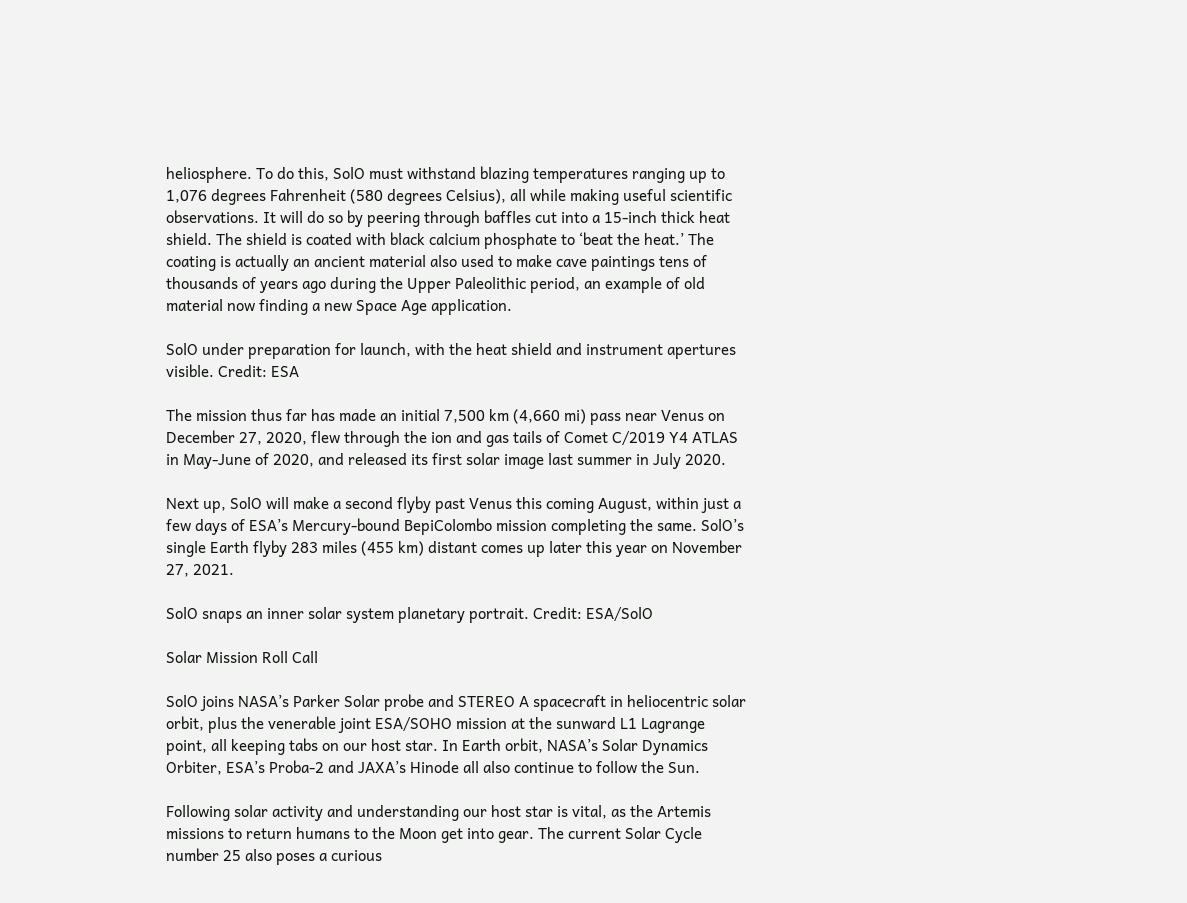heliosphere. To do this, SolO must withstand blazing temperatures ranging up to 1,076 degrees Fahrenheit (580 degrees Celsius), all while making useful scientific observations. It will do so by peering through baffles cut into a 15-inch thick heat shield. The shield is coated with black calcium phosphate to ‘beat the heat.’ The coating is actually an ancient material also used to make cave paintings tens of thousands of years ago during the Upper Paleolithic period, an example of old material now finding a new Space Age application.

SolO under preparation for launch, with the heat shield and instrument apertures visible. Credit: ESA

The mission thus far has made an initial 7,500 km (4,660 mi) pass near Venus on December 27, 2020, flew through the ion and gas tails of Comet C/2019 Y4 ATLAS in May-June of 2020, and released its first solar image last summer in July 2020.

Next up, SolO will make a second flyby past Venus this coming August, within just a few days of ESA’s Mercury-bound BepiColombo mission completing the same. SolO’s single Earth flyby 283 miles (455 km) distant comes up later this year on November 27, 2021.

SolO snaps an inner solar system planetary portrait. Credit: ESA/SolO

Solar Mission Roll Call

SolO joins NASA’s Parker Solar probe and STEREO A spacecraft in heliocentric solar orbit, plus the venerable joint ESA/SOHO mission at the sunward L1 Lagrange point, all keeping tabs on our host star. In Earth orbit, NASA’s Solar Dynamics Orbiter, ESA’s Proba-2 and JAXA’s Hinode all also continue to follow the Sun.

Following solar activity and understanding our host star is vital, as the Artemis missions to return humans to the Moon get into gear. The current Solar Cycle number 25 also poses a curious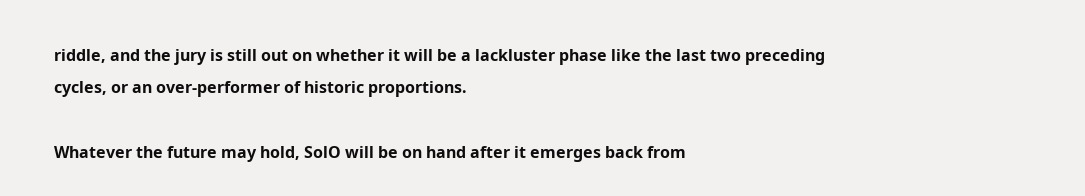riddle, and the jury is still out on whether it will be a lackluster phase like the last two preceding cycles, or an over-performer of historic proportions.

Whatever the future may hold, SolO will be on hand after it emerges back from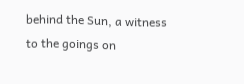behind the Sun, a witness to the goings on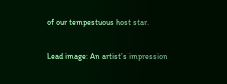of our tempestuous host star.

Lead image: An artist’s impression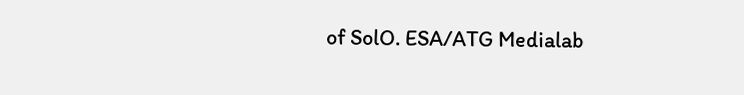of SolO. ESA/ATG Medialab